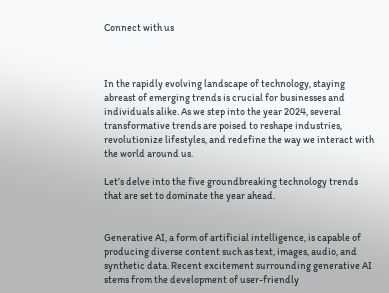Connect with us



In the rapidly evolving landscape of technology, staying abreast of emerging trends is crucial for businesses and individuals alike. As we step into the year 2024, several transformative trends are poised to reshape industries, revolutionize lifestyles, and redefine the way we interact with the world around us.

Let’s delve into the five groundbreaking technology trends that are set to dominate the year ahead.


Generative AI, a form of artificial intelligence, is capable of producing diverse content such as text, images, audio, and synthetic data. Recent excitement surrounding generative AI stems from the development of user-friendly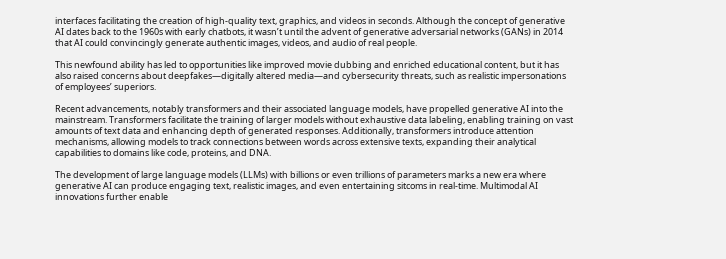interfaces facilitating the creation of high-quality text, graphics, and videos in seconds. Although the concept of generative AI dates back to the 1960s with early chatbots, it wasn’t until the advent of generative adversarial networks (GANs) in 2014 that AI could convincingly generate authentic images, videos, and audio of real people.

This newfound ability has led to opportunities like improved movie dubbing and enriched educational content, but it has also raised concerns about deepfakes—digitally altered media—and cybersecurity threats, such as realistic impersonations of employees’ superiors.

Recent advancements, notably transformers and their associated language models, have propelled generative AI into the mainstream. Transformers facilitate the training of larger models without exhaustive data labeling, enabling training on vast amounts of text data and enhancing depth of generated responses. Additionally, transformers introduce attention mechanisms, allowing models to track connections between words across extensive texts, expanding their analytical capabilities to domains like code, proteins, and DNA.

The development of large language models (LLMs) with billions or even trillions of parameters marks a new era where generative AI can produce engaging text, realistic images, and even entertaining sitcoms in real-time. Multimodal AI innovations further enable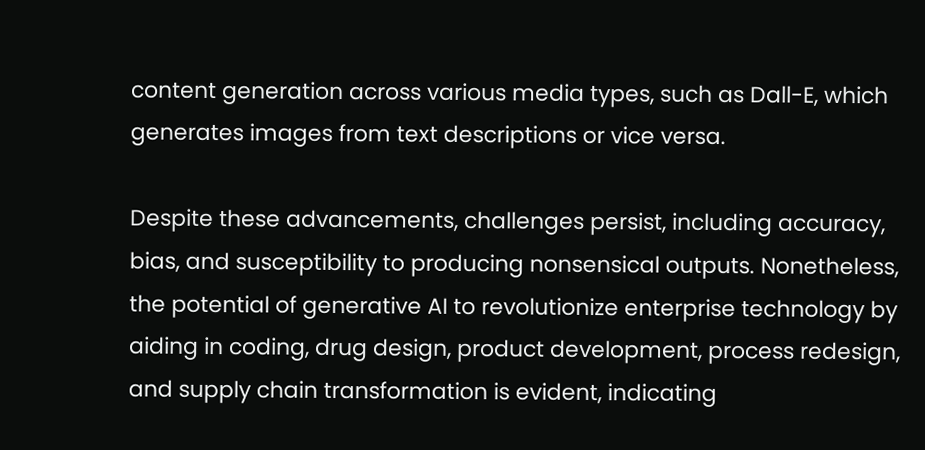content generation across various media types, such as Dall-E, which generates images from text descriptions or vice versa.

Despite these advancements, challenges persist, including accuracy, bias, and susceptibility to producing nonsensical outputs. Nonetheless, the potential of generative AI to revolutionize enterprise technology by aiding in coding, drug design, product development, process redesign, and supply chain transformation is evident, indicating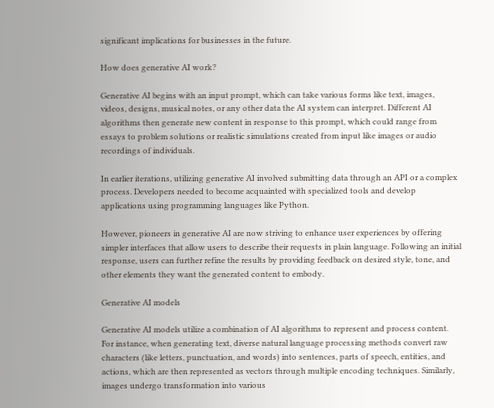significant implications for businesses in the future.

How does generative AI work?

Generative AI begins with an input prompt, which can take various forms like text, images, videos, designs, musical notes, or any other data the AI system can interpret. Different AI algorithms then generate new content in response to this prompt, which could range from essays to problem solutions or realistic simulations created from input like images or audio recordings of individuals.

In earlier iterations, utilizing generative AI involved submitting data through an API or a complex process. Developers needed to become acquainted with specialized tools and develop applications using programming languages like Python.

However, pioneers in generative AI are now striving to enhance user experiences by offering simpler interfaces that allow users to describe their requests in plain language. Following an initial response, users can further refine the results by providing feedback on desired style, tone, and other elements they want the generated content to embody.

Generative AI models

Generative AI models utilize a combination of AI algorithms to represent and process content. For instance, when generating text, diverse natural language processing methods convert raw characters (like letters, punctuation, and words) into sentences, parts of speech, entities, and actions, which are then represented as vectors through multiple encoding techniques. Similarly, images undergo transformation into various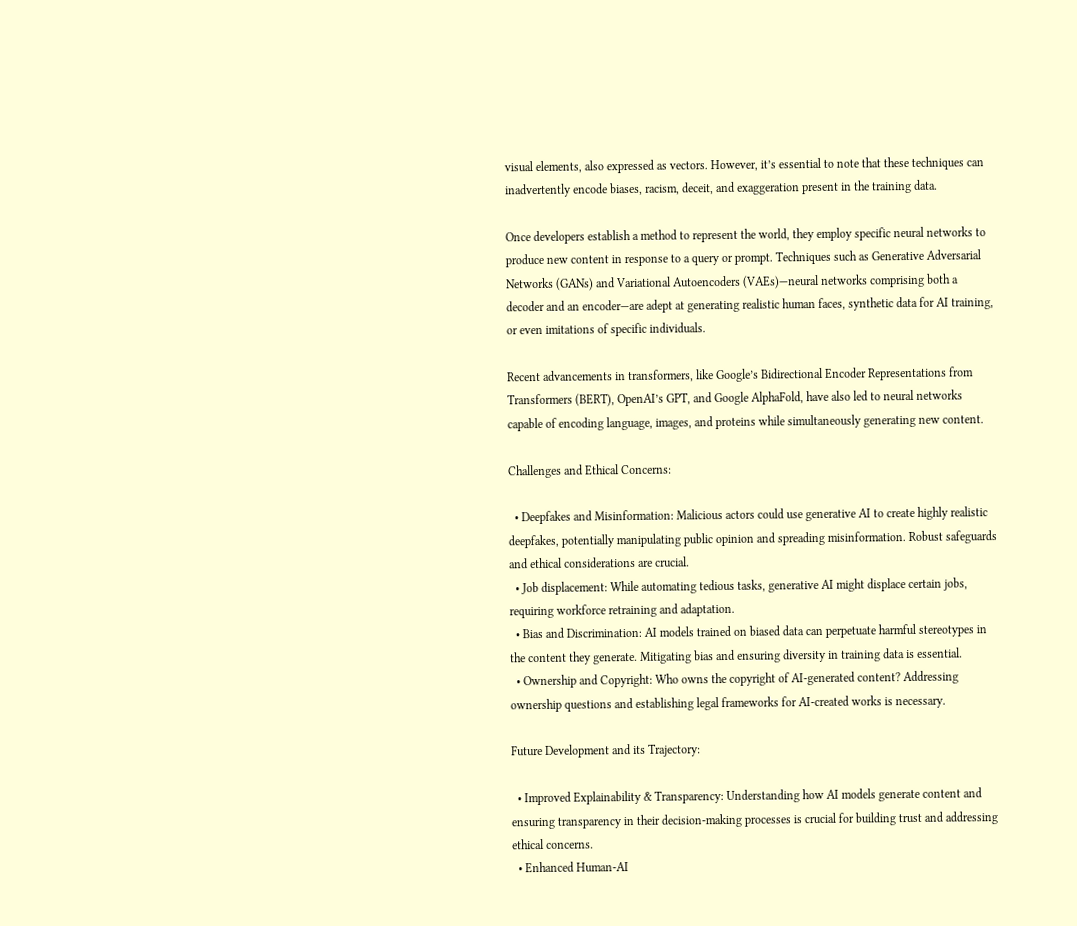visual elements, also expressed as vectors. However, it’s essential to note that these techniques can inadvertently encode biases, racism, deceit, and exaggeration present in the training data.

Once developers establish a method to represent the world, they employ specific neural networks to produce new content in response to a query or prompt. Techniques such as Generative Adversarial Networks (GANs) and Variational Autoencoders (VAEs)—neural networks comprising both a decoder and an encoder—are adept at generating realistic human faces, synthetic data for AI training, or even imitations of specific individuals.

Recent advancements in transformers, like Google’s Bidirectional Encoder Representations from Transformers (BERT), OpenAI’s GPT, and Google AlphaFold, have also led to neural networks capable of encoding language, images, and proteins while simultaneously generating new content.

Challenges and Ethical Concerns:

  • Deepfakes and Misinformation: Malicious actors could use generative AI to create highly realistic deepfakes, potentially manipulating public opinion and spreading misinformation. Robust safeguards and ethical considerations are crucial.
  • Job displacement: While automating tedious tasks, generative AI might displace certain jobs, requiring workforce retraining and adaptation.
  • Bias and Discrimination: AI models trained on biased data can perpetuate harmful stereotypes in the content they generate. Mitigating bias and ensuring diversity in training data is essential.
  • Ownership and Copyright: Who owns the copyright of AI-generated content? Addressing ownership questions and establishing legal frameworks for AI-created works is necessary.

Future Development and its Trajectory:

  • Improved Explainability & Transparency: Understanding how AI models generate content and ensuring transparency in their decision-making processes is crucial for building trust and addressing ethical concerns.
  • Enhanced Human-AI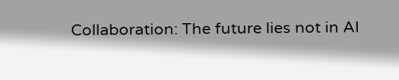Collaboration: The future lies not in AI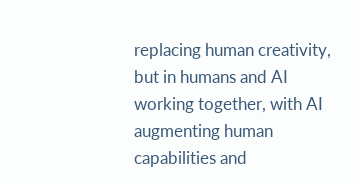replacing human creativity, but in humans and AI working together, with AI augmenting human capabilities and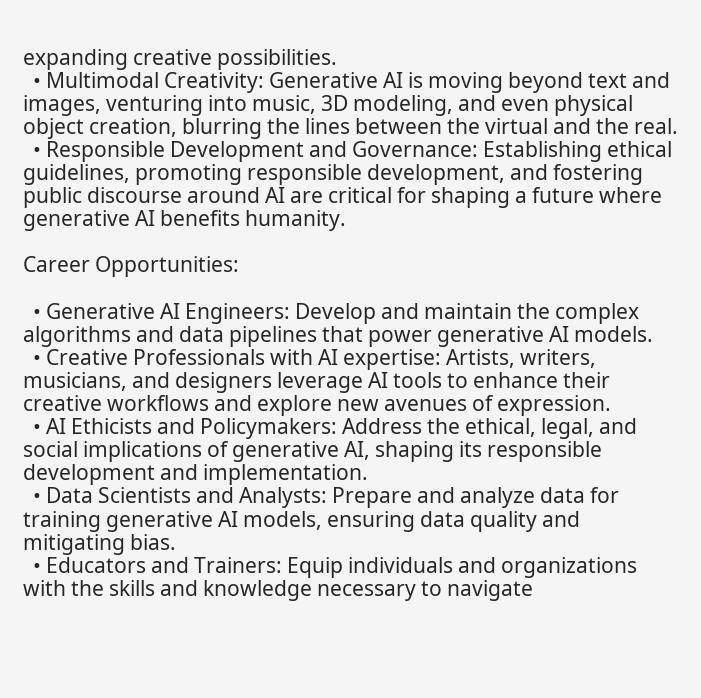expanding creative possibilities.
  • Multimodal Creativity: Generative AI is moving beyond text and images, venturing into music, 3D modeling, and even physical object creation, blurring the lines between the virtual and the real.
  • Responsible Development and Governance: Establishing ethical guidelines, promoting responsible development, and fostering public discourse around AI are critical for shaping a future where generative AI benefits humanity.

Career Opportunities:

  • Generative AI Engineers: Develop and maintain the complex algorithms and data pipelines that power generative AI models.
  • Creative Professionals with AI expertise: Artists, writers, musicians, and designers leverage AI tools to enhance their creative workflows and explore new avenues of expression.
  • AI Ethicists and Policymakers: Address the ethical, legal, and social implications of generative AI, shaping its responsible development and implementation.
  • Data Scientists and Analysts: Prepare and analyze data for training generative AI models, ensuring data quality and mitigating bias.
  • Educators and Trainers: Equip individuals and organizations with the skills and knowledge necessary to navigate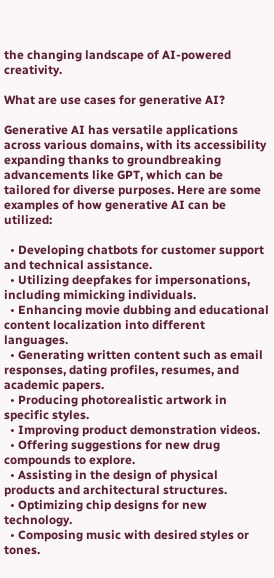the changing landscape of AI-powered creativity.

What are use cases for generative AI?

Generative AI has versatile applications across various domains, with its accessibility expanding thanks to groundbreaking advancements like GPT, which can be tailored for diverse purposes. Here are some examples of how generative AI can be utilized:

  • Developing chatbots for customer support and technical assistance.
  • Utilizing deepfakes for impersonations, including mimicking individuals.
  • Enhancing movie dubbing and educational content localization into different languages.
  • Generating written content such as email responses, dating profiles, resumes, and academic papers.
  • Producing photorealistic artwork in specific styles.
  • Improving product demonstration videos.
  • Offering suggestions for new drug compounds to explore.
  • Assisting in the design of physical products and architectural structures.
  • Optimizing chip designs for new technology.
  • Composing music with desired styles or tones.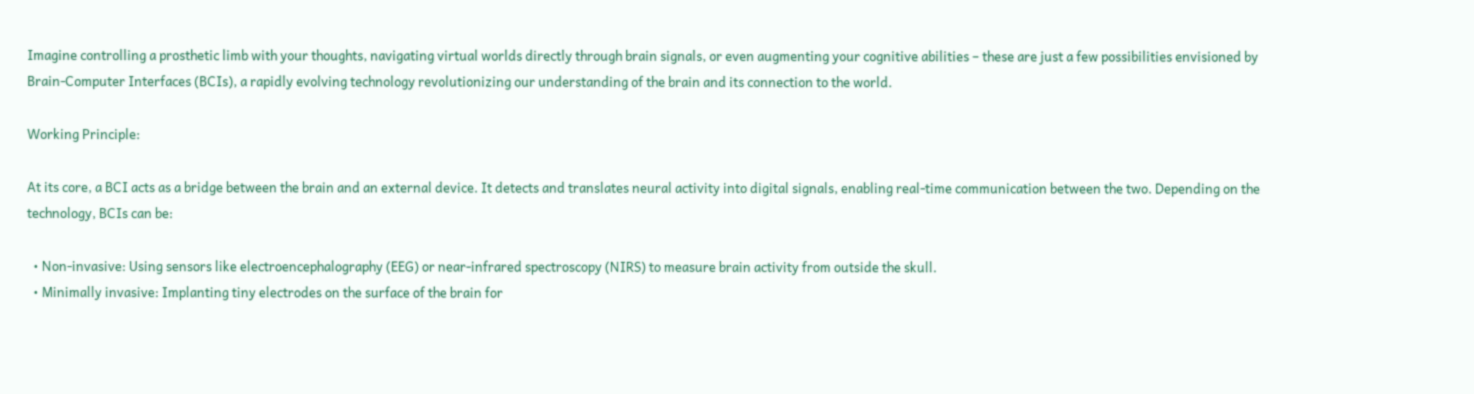Imagine controlling a prosthetic limb with your thoughts, navigating virtual worlds directly through brain signals, or even augmenting your cognitive abilities – these are just a few possibilities envisioned by Brain-Computer Interfaces (BCIs), a rapidly evolving technology revolutionizing our understanding of the brain and its connection to the world.

Working Principle:

At its core, a BCI acts as a bridge between the brain and an external device. It detects and translates neural activity into digital signals, enabling real-time communication between the two. Depending on the technology, BCIs can be:

  • Non-invasive: Using sensors like electroencephalography (EEG) or near-infrared spectroscopy (NIRS) to measure brain activity from outside the skull.
  • Minimally invasive: Implanting tiny electrodes on the surface of the brain for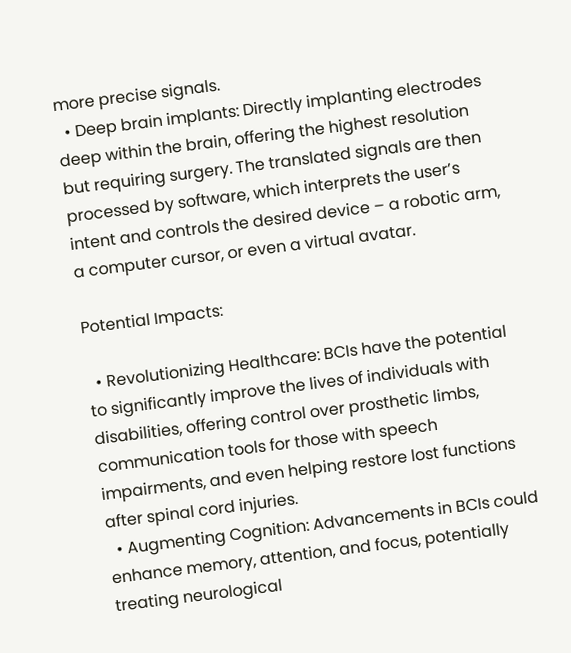more precise signals.
  • Deep brain implants: Directly implanting electrodes deep within the brain, offering the highest resolution but requiring surgery. The translated signals are then processed by software, which interprets the user’s intent and controls the desired device – a robotic arm, a computer cursor, or even a virtual avatar.

Potential Impacts:

  • Revolutionizing Healthcare: BCIs have the potential to significantly improve the lives of individuals with disabilities, offering control over prosthetic limbs, communication tools for those with speech impairments, and even helping restore lost functions after spinal cord injuries.
  • Augmenting Cognition: Advancements in BCIs could enhance memory, attention, and focus, potentially treating neurological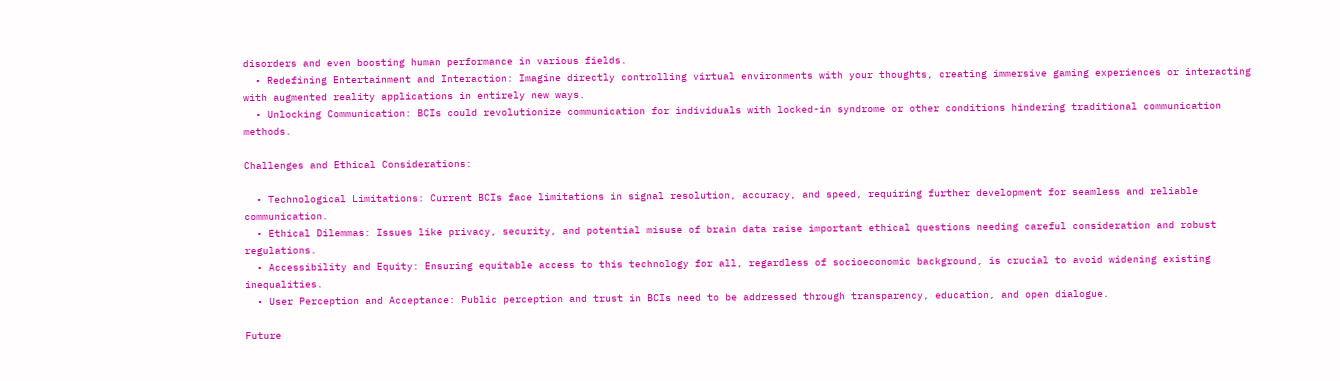disorders and even boosting human performance in various fields.
  • Redefining Entertainment and Interaction: Imagine directly controlling virtual environments with your thoughts, creating immersive gaming experiences or interacting with augmented reality applications in entirely new ways.
  • Unlocking Communication: BCIs could revolutionize communication for individuals with locked-in syndrome or other conditions hindering traditional communication methods.

Challenges and Ethical Considerations:

  • Technological Limitations: Current BCIs face limitations in signal resolution, accuracy, and speed, requiring further development for seamless and reliable communication.
  • Ethical Dilemmas: Issues like privacy, security, and potential misuse of brain data raise important ethical questions needing careful consideration and robust regulations.
  • Accessibility and Equity: Ensuring equitable access to this technology for all, regardless of socioeconomic background, is crucial to avoid widening existing inequalities.
  • User Perception and Acceptance: Public perception and trust in BCIs need to be addressed through transparency, education, and open dialogue.

Future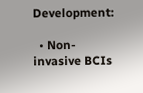Development:

  • Non-invasive BCIs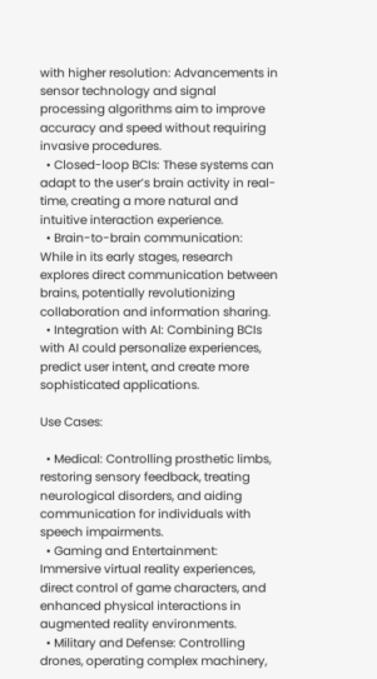with higher resolution: Advancements in sensor technology and signal processing algorithms aim to improve accuracy and speed without requiring invasive procedures.
  • Closed-loop BCIs: These systems can adapt to the user’s brain activity in real-time, creating a more natural and intuitive interaction experience.
  • Brain-to-brain communication: While in its early stages, research explores direct communication between brains, potentially revolutionizing collaboration and information sharing.
  • Integration with AI: Combining BCIs with AI could personalize experiences, predict user intent, and create more sophisticated applications.

Use Cases:

  • Medical: Controlling prosthetic limbs, restoring sensory feedback, treating neurological disorders, and aiding communication for individuals with speech impairments.
  • Gaming and Entertainment: Immersive virtual reality experiences, direct control of game characters, and enhanced physical interactions in augmented reality environments.
  • Military and Defense: Controlling drones, operating complex machinery,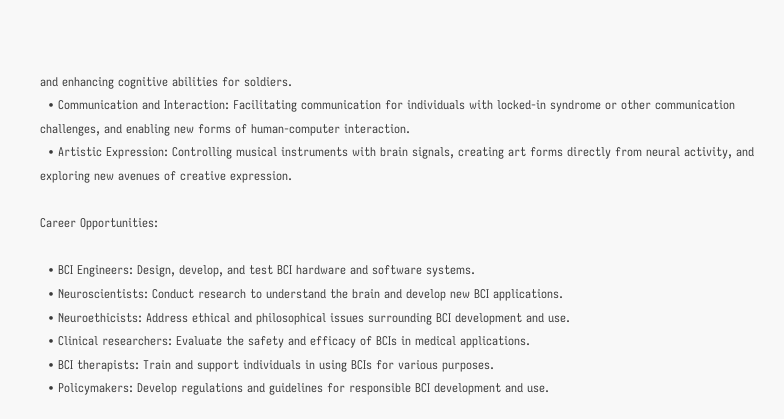and enhancing cognitive abilities for soldiers.
  • Communication and Interaction: Facilitating communication for individuals with locked-in syndrome or other communication challenges, and enabling new forms of human-computer interaction.
  • Artistic Expression: Controlling musical instruments with brain signals, creating art forms directly from neural activity, and exploring new avenues of creative expression.

Career Opportunities:

  • BCI Engineers: Design, develop, and test BCI hardware and software systems.
  • Neuroscientists: Conduct research to understand the brain and develop new BCI applications.
  • Neuroethicists: Address ethical and philosophical issues surrounding BCI development and use.
  • Clinical researchers: Evaluate the safety and efficacy of BCIs in medical applications.
  • BCI therapists: Train and support individuals in using BCIs for various purposes.
  • Policymakers: Develop regulations and guidelines for responsible BCI development and use.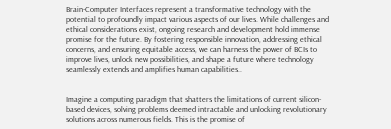Brain-Computer Interfaces represent a transformative technology with the potential to profoundly impact various aspects of our lives. While challenges and ethical considerations exist, ongoing research and development hold immense promise for the future. By fostering responsible innovation, addressing ethical concerns, and ensuring equitable access, we can harness the power of BCIs to improve lives, unlock new possibilities, and shape a future where technology seamlessly extends and amplifies human capabilities..


Imagine a computing paradigm that shatters the limitations of current silicon-based devices, solving problems deemed intractable and unlocking revolutionary solutions across numerous fields. This is the promise of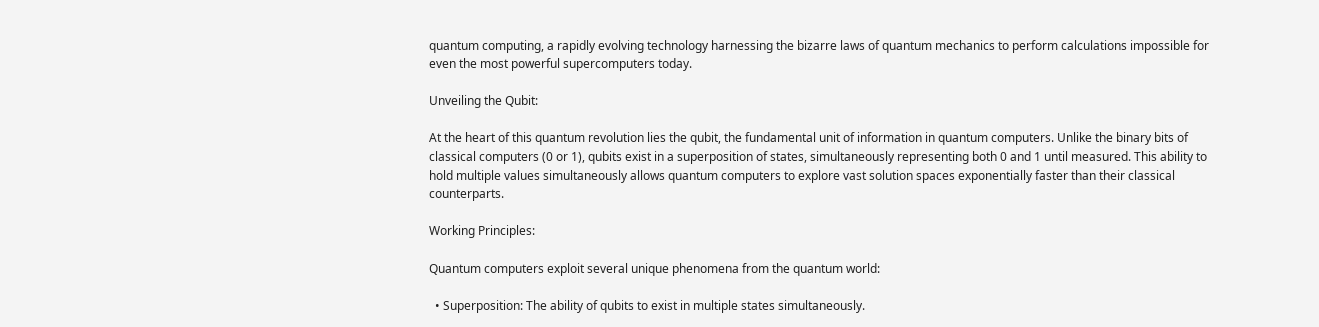quantum computing, a rapidly evolving technology harnessing the bizarre laws of quantum mechanics to perform calculations impossible for even the most powerful supercomputers today.

Unveiling the Qubit:

At the heart of this quantum revolution lies the qubit, the fundamental unit of information in quantum computers. Unlike the binary bits of classical computers (0 or 1), qubits exist in a superposition of states, simultaneously representing both 0 and 1 until measured. This ability to hold multiple values simultaneously allows quantum computers to explore vast solution spaces exponentially faster than their classical counterparts.

Working Principles:

Quantum computers exploit several unique phenomena from the quantum world:

  • Superposition: The ability of qubits to exist in multiple states simultaneously.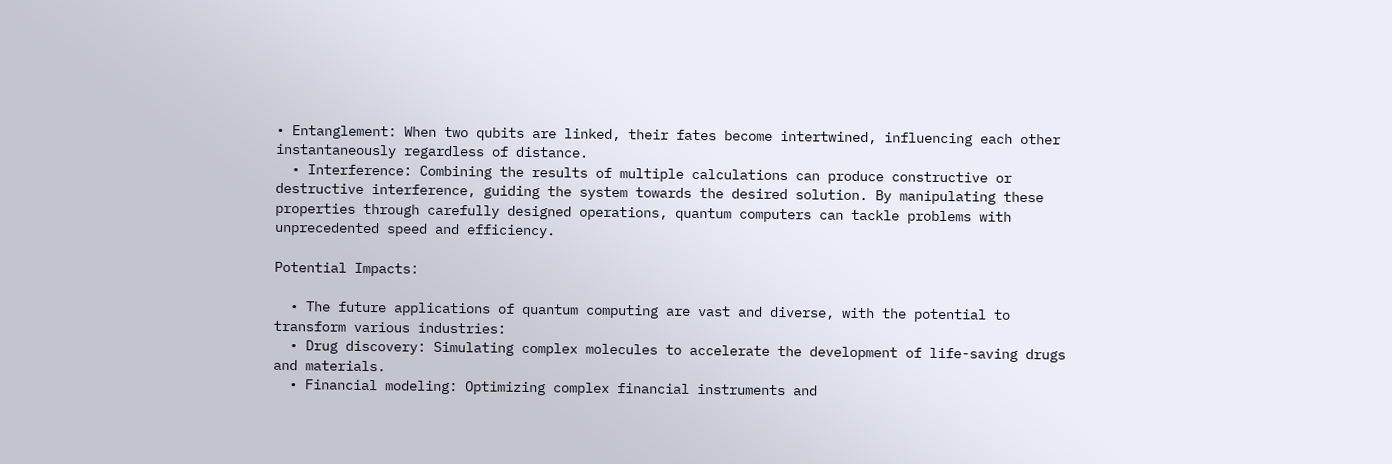• Entanglement: When two qubits are linked, their fates become intertwined, influencing each other instantaneously regardless of distance.
  • Interference: Combining the results of multiple calculations can produce constructive or destructive interference, guiding the system towards the desired solution. By manipulating these properties through carefully designed operations, quantum computers can tackle problems with unprecedented speed and efficiency.

Potential Impacts:

  • The future applications of quantum computing are vast and diverse, with the potential to transform various industries:
  • Drug discovery: Simulating complex molecules to accelerate the development of life-saving drugs and materials.
  • Financial modeling: Optimizing complex financial instruments and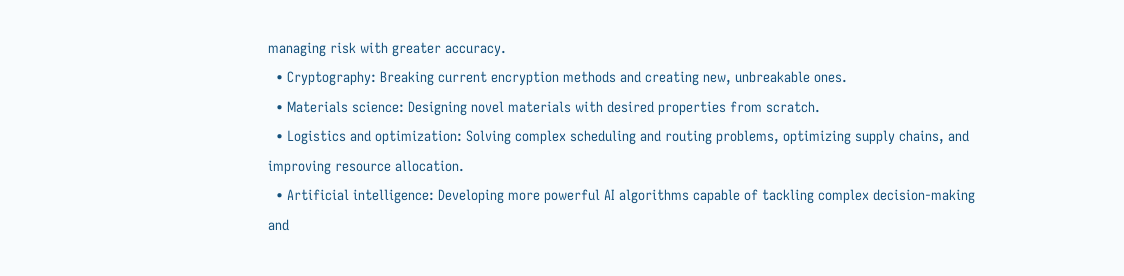managing risk with greater accuracy.
  • Cryptography: Breaking current encryption methods and creating new, unbreakable ones.
  • Materials science: Designing novel materials with desired properties from scratch.
  • Logistics and optimization: Solving complex scheduling and routing problems, optimizing supply chains, and improving resource allocation.
  • Artificial intelligence: Developing more powerful AI algorithms capable of tackling complex decision-making and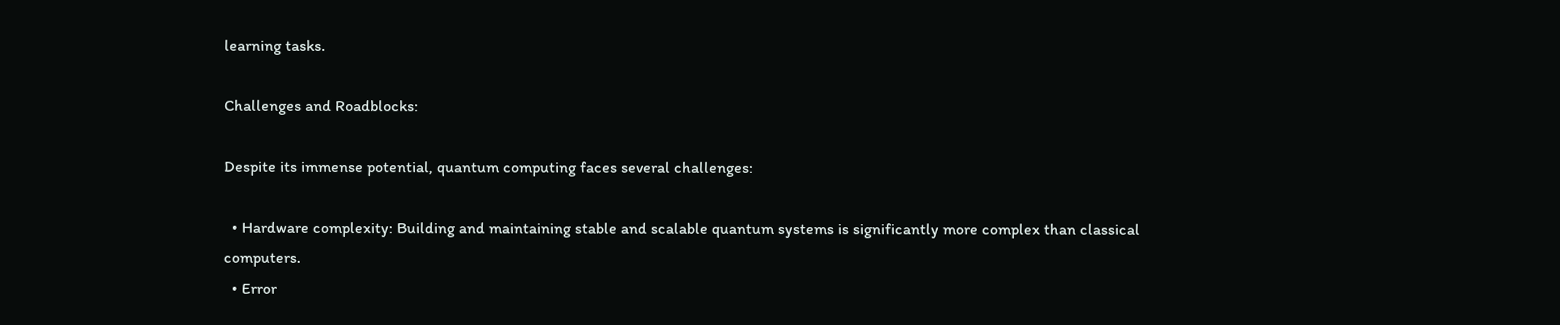learning tasks.

Challenges and Roadblocks:

Despite its immense potential, quantum computing faces several challenges:

  • Hardware complexity: Building and maintaining stable and scalable quantum systems is significantly more complex than classical computers.
  • Error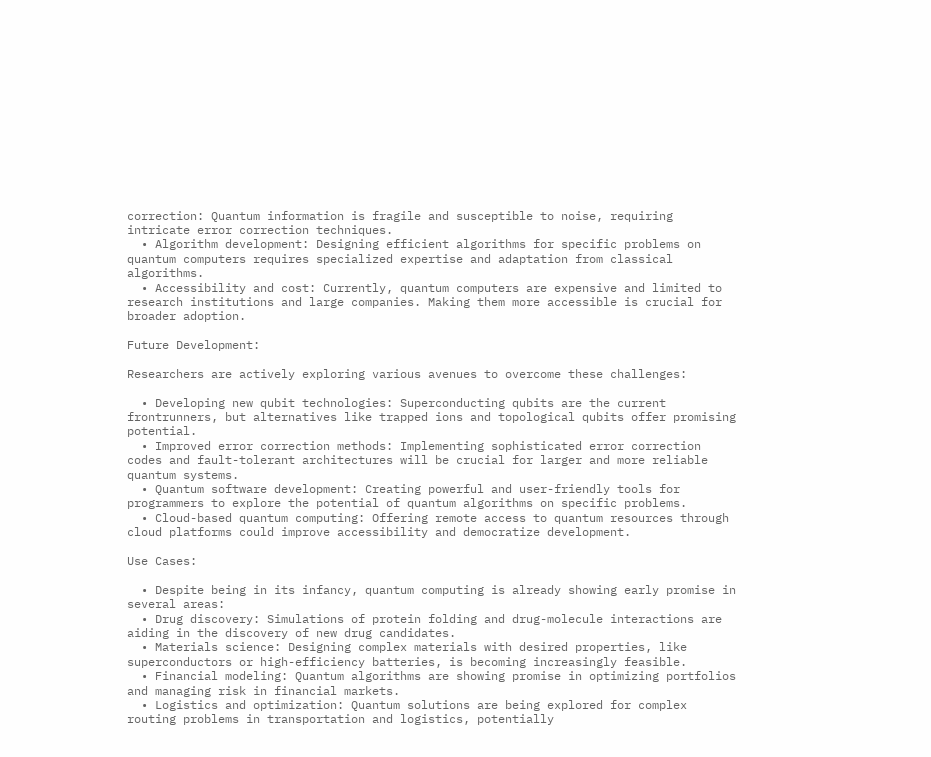correction: Quantum information is fragile and susceptible to noise, requiring intricate error correction techniques.
  • Algorithm development: Designing efficient algorithms for specific problems on quantum computers requires specialized expertise and adaptation from classical algorithms.
  • Accessibility and cost: Currently, quantum computers are expensive and limited to research institutions and large companies. Making them more accessible is crucial for broader adoption.

Future Development:

Researchers are actively exploring various avenues to overcome these challenges:

  • Developing new qubit technologies: Superconducting qubits are the current frontrunners, but alternatives like trapped ions and topological qubits offer promising potential.
  • Improved error correction methods: Implementing sophisticated error correction codes and fault-tolerant architectures will be crucial for larger and more reliable quantum systems.
  • Quantum software development: Creating powerful and user-friendly tools for programmers to explore the potential of quantum algorithms on specific problems.
  • Cloud-based quantum computing: Offering remote access to quantum resources through cloud platforms could improve accessibility and democratize development.

Use Cases:

  • Despite being in its infancy, quantum computing is already showing early promise in several areas:
  • Drug discovery: Simulations of protein folding and drug-molecule interactions are aiding in the discovery of new drug candidates.
  • Materials science: Designing complex materials with desired properties, like superconductors or high-efficiency batteries, is becoming increasingly feasible.
  • Financial modeling: Quantum algorithms are showing promise in optimizing portfolios and managing risk in financial markets.
  • Logistics and optimization: Quantum solutions are being explored for complex routing problems in transportation and logistics, potentially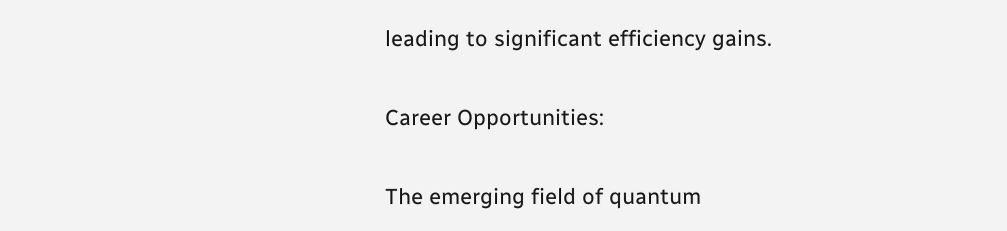leading to significant efficiency gains.

Career Opportunities:

The emerging field of quantum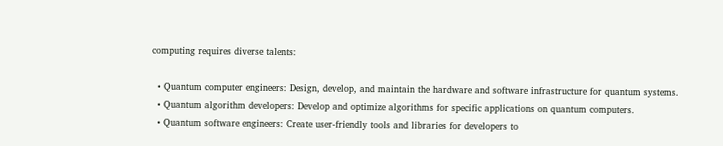computing requires diverse talents:

  • Quantum computer engineers: Design, develop, and maintain the hardware and software infrastructure for quantum systems.
  • Quantum algorithm developers: Develop and optimize algorithms for specific applications on quantum computers.
  • Quantum software engineers: Create user-friendly tools and libraries for developers to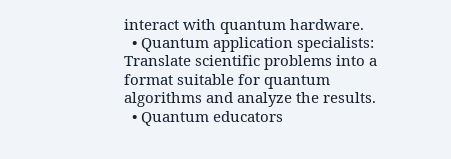interact with quantum hardware.
  • Quantum application specialists: Translate scientific problems into a format suitable for quantum algorithms and analyze the results.
  • Quantum educators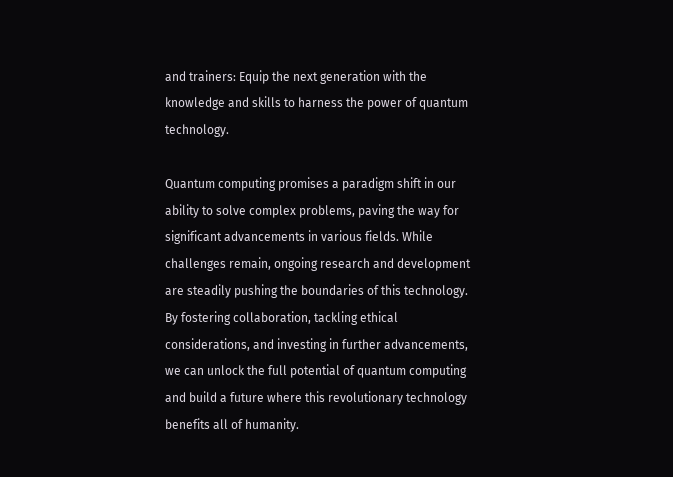and trainers: Equip the next generation with the knowledge and skills to harness the power of quantum technology.

Quantum computing promises a paradigm shift in our ability to solve complex problems, paving the way for significant advancements in various fields. While challenges remain, ongoing research and development are steadily pushing the boundaries of this technology. By fostering collaboration, tackling ethical considerations, and investing in further advancements, we can unlock the full potential of quantum computing and build a future where this revolutionary technology benefits all of humanity.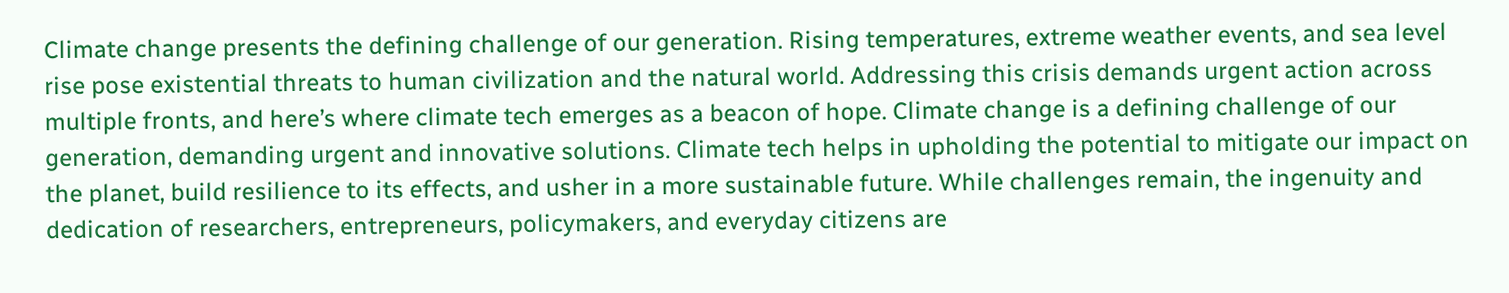Climate change presents the defining challenge of our generation. Rising temperatures, extreme weather events, and sea level rise pose existential threats to human civilization and the natural world. Addressing this crisis demands urgent action across multiple fronts, and here’s where climate tech emerges as a beacon of hope. Climate change is a defining challenge of our generation, demanding urgent and innovative solutions. Climate tech helps in upholding the potential to mitigate our impact on the planet, build resilience to its effects, and usher in a more sustainable future. While challenges remain, the ingenuity and dedication of researchers, entrepreneurs, policymakers, and everyday citizens are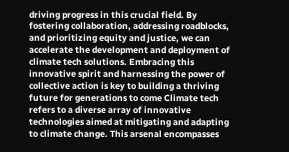driving progress in this crucial field. By fostering collaboration, addressing roadblocks, and prioritizing equity and justice, we can accelerate the development and deployment of climate tech solutions. Embracing this innovative spirit and harnessing the power of collective action is key to building a thriving future for generations to come Climate tech refers to a diverse array of innovative technologies aimed at mitigating and adapting to climate change. This arsenal encompasses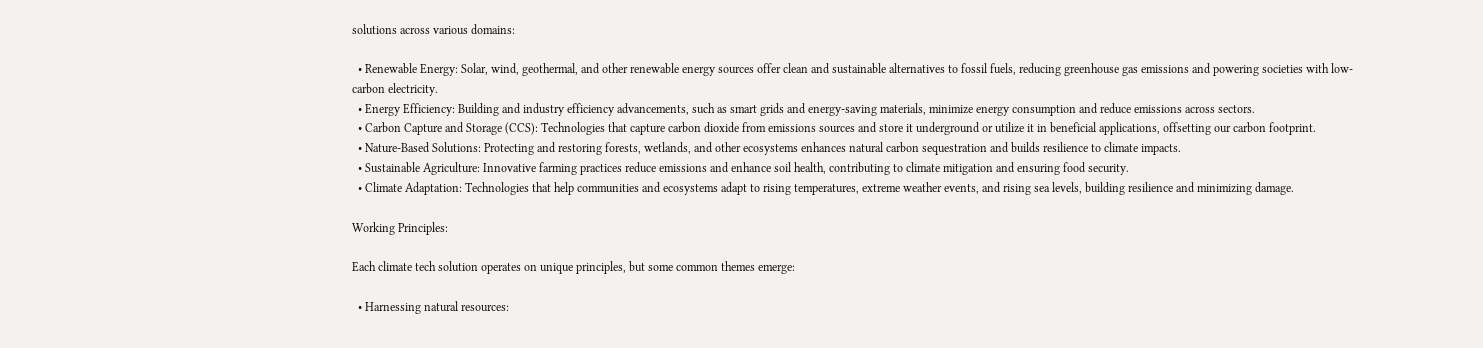solutions across various domains:

  • Renewable Energy: Solar, wind, geothermal, and other renewable energy sources offer clean and sustainable alternatives to fossil fuels, reducing greenhouse gas emissions and powering societies with low-carbon electricity.
  • Energy Efficiency: Building and industry efficiency advancements, such as smart grids and energy-saving materials, minimize energy consumption and reduce emissions across sectors.
  • Carbon Capture and Storage (CCS): Technologies that capture carbon dioxide from emissions sources and store it underground or utilize it in beneficial applications, offsetting our carbon footprint.
  • Nature-Based Solutions: Protecting and restoring forests, wetlands, and other ecosystems enhances natural carbon sequestration and builds resilience to climate impacts.
  • Sustainable Agriculture: Innovative farming practices reduce emissions and enhance soil health, contributing to climate mitigation and ensuring food security.
  • Climate Adaptation: Technologies that help communities and ecosystems adapt to rising temperatures, extreme weather events, and rising sea levels, building resilience and minimizing damage.

Working Principles:

Each climate tech solution operates on unique principles, but some common themes emerge:

  • Harnessing natural resources: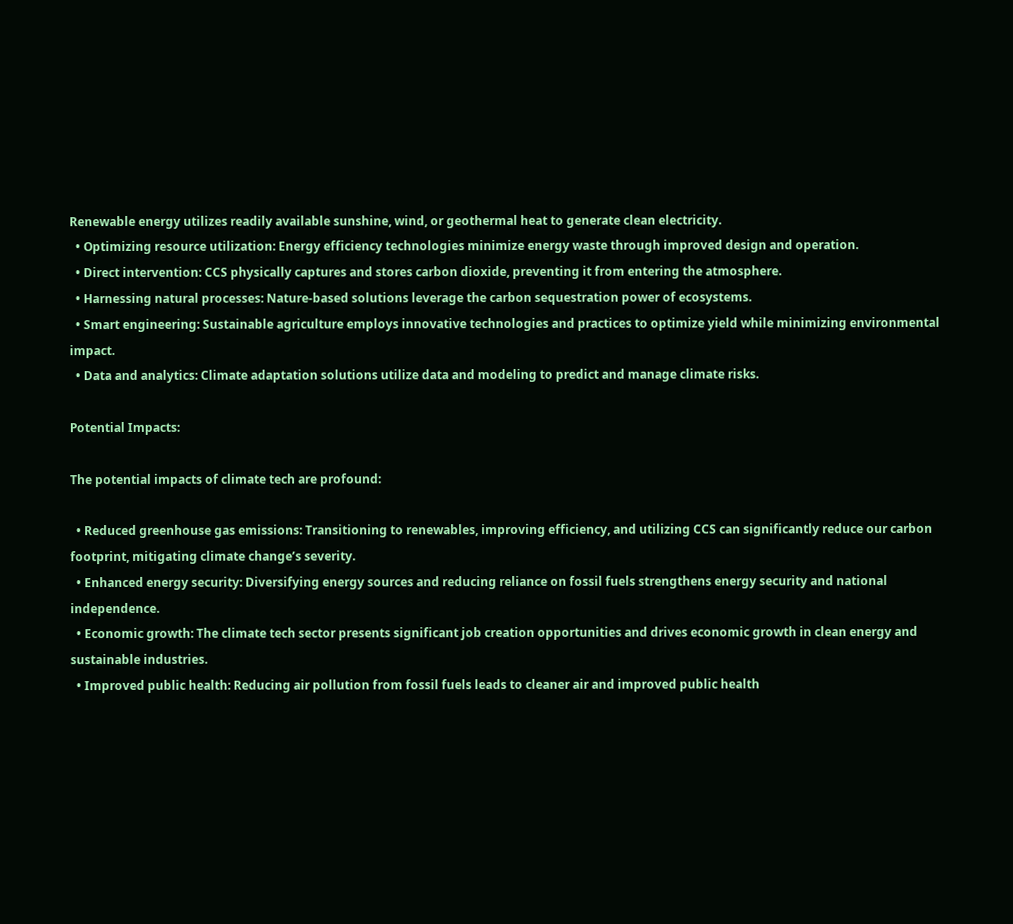Renewable energy utilizes readily available sunshine, wind, or geothermal heat to generate clean electricity.
  • Optimizing resource utilization: Energy efficiency technologies minimize energy waste through improved design and operation.
  • Direct intervention: CCS physically captures and stores carbon dioxide, preventing it from entering the atmosphere.
  • Harnessing natural processes: Nature-based solutions leverage the carbon sequestration power of ecosystems.
  • Smart engineering: Sustainable agriculture employs innovative technologies and practices to optimize yield while minimizing environmental impact.
  • Data and analytics: Climate adaptation solutions utilize data and modeling to predict and manage climate risks.

Potential Impacts:

The potential impacts of climate tech are profound:

  • Reduced greenhouse gas emissions: Transitioning to renewables, improving efficiency, and utilizing CCS can significantly reduce our carbon footprint, mitigating climate change’s severity.
  • Enhanced energy security: Diversifying energy sources and reducing reliance on fossil fuels strengthens energy security and national independence.
  • Economic growth: The climate tech sector presents significant job creation opportunities and drives economic growth in clean energy and sustainable industries.
  • Improved public health: Reducing air pollution from fossil fuels leads to cleaner air and improved public health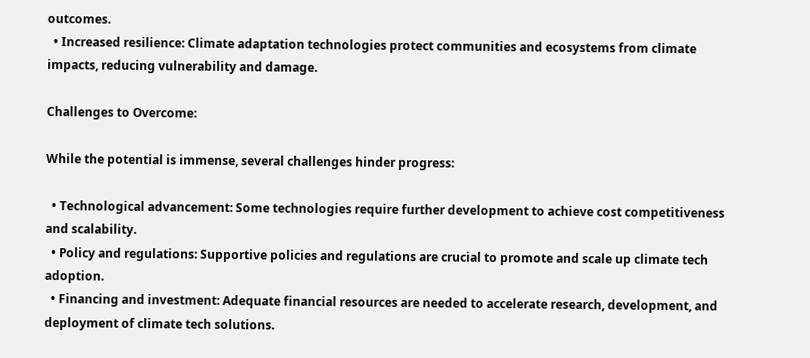outcomes.
  • Increased resilience: Climate adaptation technologies protect communities and ecosystems from climate impacts, reducing vulnerability and damage.

Challenges to Overcome:

While the potential is immense, several challenges hinder progress:

  • Technological advancement: Some technologies require further development to achieve cost competitiveness and scalability.
  • Policy and regulations: Supportive policies and regulations are crucial to promote and scale up climate tech adoption.
  • Financing and investment: Adequate financial resources are needed to accelerate research, development, and deployment of climate tech solutions.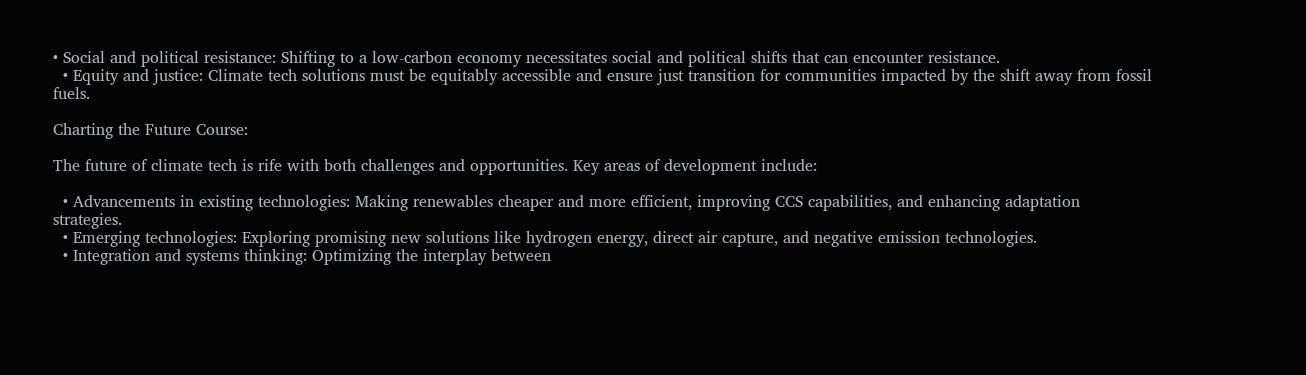• Social and political resistance: Shifting to a low-carbon economy necessitates social and political shifts that can encounter resistance.
  • Equity and justice: Climate tech solutions must be equitably accessible and ensure just transition for communities impacted by the shift away from fossil fuels.

Charting the Future Course:

The future of climate tech is rife with both challenges and opportunities. Key areas of development include:

  • Advancements in existing technologies: Making renewables cheaper and more efficient, improving CCS capabilities, and enhancing adaptation strategies.
  • Emerging technologies: Exploring promising new solutions like hydrogen energy, direct air capture, and negative emission technologies.
  • Integration and systems thinking: Optimizing the interplay between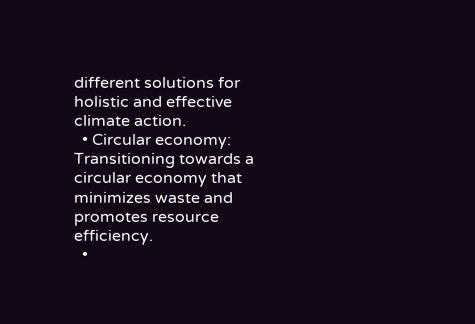different solutions for holistic and effective climate action.
  • Circular economy: Transitioning towards a circular economy that minimizes waste and promotes resource efficiency.
  •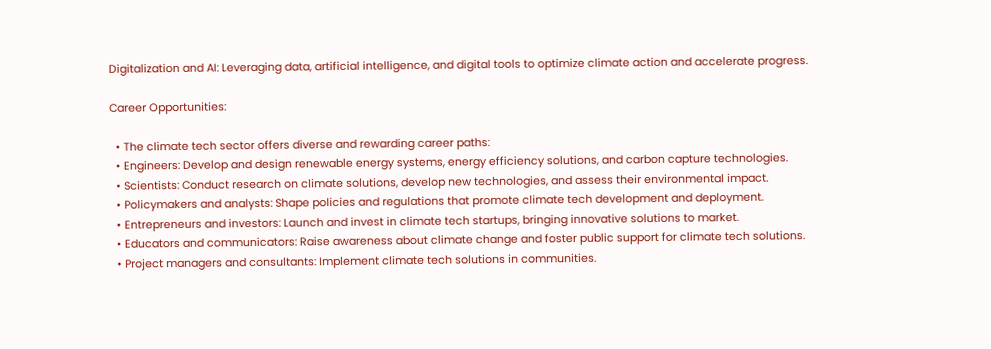Digitalization and AI: Leveraging data, artificial intelligence, and digital tools to optimize climate action and accelerate progress.

Career Opportunities:

  • The climate tech sector offers diverse and rewarding career paths:
  • Engineers: Develop and design renewable energy systems, energy efficiency solutions, and carbon capture technologies.
  • Scientists: Conduct research on climate solutions, develop new technologies, and assess their environmental impact.
  • Policymakers and analysts: Shape policies and regulations that promote climate tech development and deployment.
  • Entrepreneurs and investors: Launch and invest in climate tech startups, bringing innovative solutions to market.
  • Educators and communicators: Raise awareness about climate change and foster public support for climate tech solutions.
  • Project managers and consultants: Implement climate tech solutions in communities.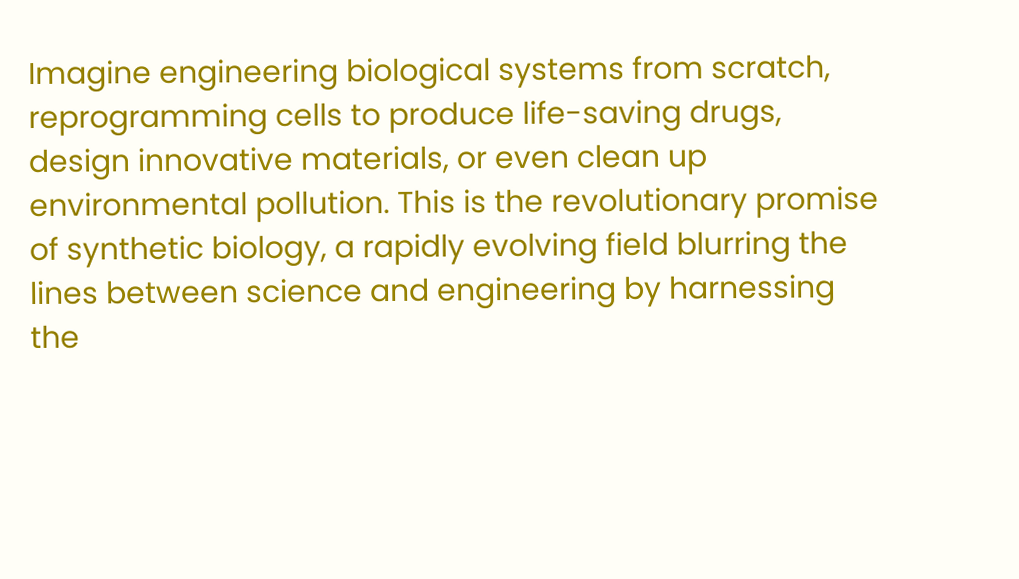Imagine engineering biological systems from scratch, reprogramming cells to produce life-saving drugs, design innovative materials, or even clean up environmental pollution. This is the revolutionary promise of synthetic biology, a rapidly evolving field blurring the lines between science and engineering by harnessing the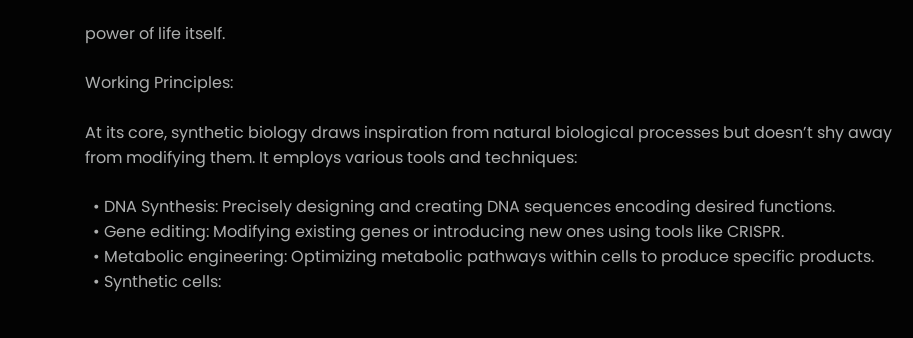power of life itself.

Working Principles:

At its core, synthetic biology draws inspiration from natural biological processes but doesn’t shy away from modifying them. It employs various tools and techniques:

  • DNA Synthesis: Precisely designing and creating DNA sequences encoding desired functions.
  • Gene editing: Modifying existing genes or introducing new ones using tools like CRISPR.
  • Metabolic engineering: Optimizing metabolic pathways within cells to produce specific products.
  • Synthetic cells: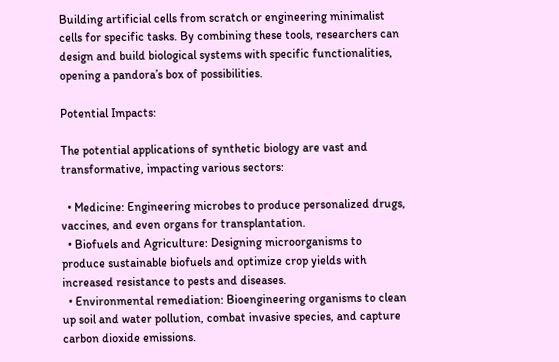Building artificial cells from scratch or engineering minimalist cells for specific tasks. By combining these tools, researchers can design and build biological systems with specific functionalities, opening a pandora’s box of possibilities.

Potential Impacts:

The potential applications of synthetic biology are vast and transformative, impacting various sectors:

  • Medicine: Engineering microbes to produce personalized drugs, vaccines, and even organs for transplantation.
  • Biofuels and Agriculture: Designing microorganisms to produce sustainable biofuels and optimize crop yields with increased resistance to pests and diseases.
  • Environmental remediation: Bioengineering organisms to clean up soil and water pollution, combat invasive species, and capture carbon dioxide emissions.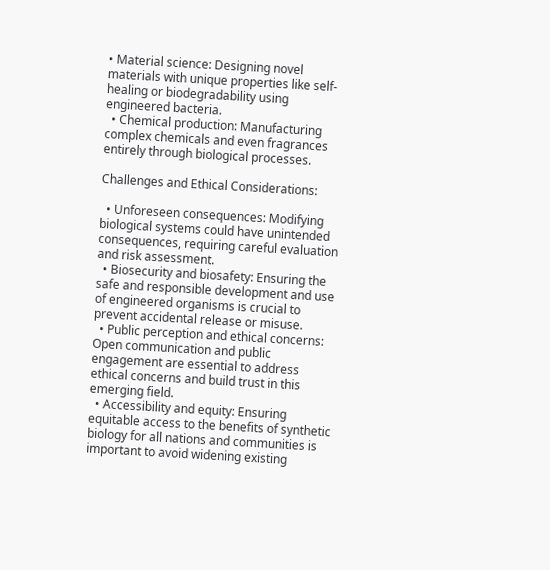• Material science: Designing novel materials with unique properties like self-healing or biodegradability using engineered bacteria.
  • Chemical production: Manufacturing complex chemicals and even fragrances entirely through biological processes.

Challenges and Ethical Considerations:

  • Unforeseen consequences: Modifying biological systems could have unintended consequences, requiring careful evaluation and risk assessment.
  • Biosecurity and biosafety: Ensuring the safe and responsible development and use of engineered organisms is crucial to prevent accidental release or misuse.
  • Public perception and ethical concerns: Open communication and public engagement are essential to address ethical concerns and build trust in this emerging field.
  • Accessibility and equity: Ensuring equitable access to the benefits of synthetic biology for all nations and communities is important to avoid widening existing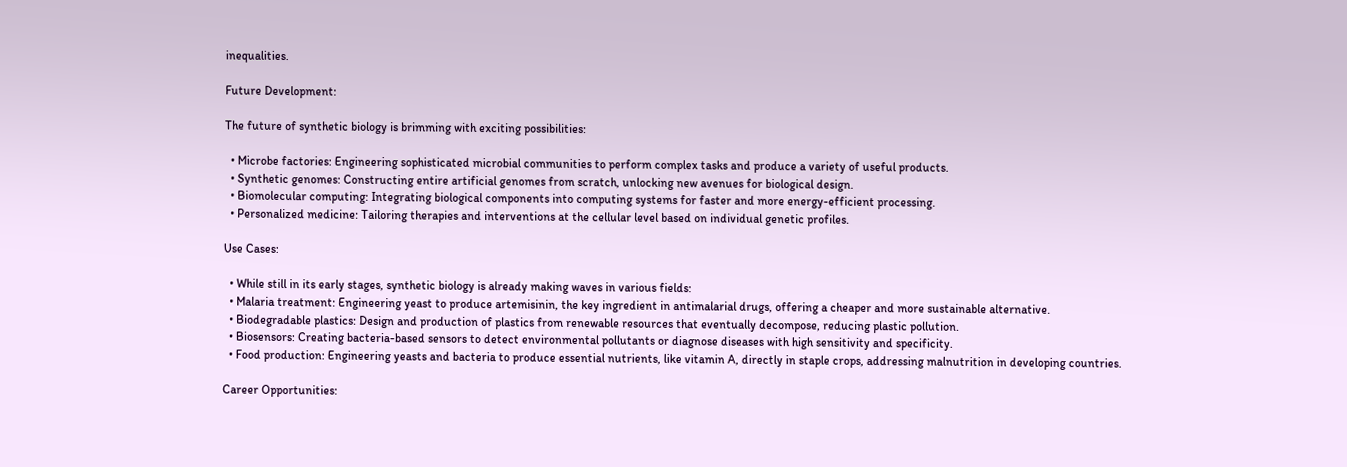inequalities.

Future Development:

The future of synthetic biology is brimming with exciting possibilities:

  • Microbe factories: Engineering sophisticated microbial communities to perform complex tasks and produce a variety of useful products.
  • Synthetic genomes: Constructing entire artificial genomes from scratch, unlocking new avenues for biological design.
  • Biomolecular computing: Integrating biological components into computing systems for faster and more energy-efficient processing.
  • Personalized medicine: Tailoring therapies and interventions at the cellular level based on individual genetic profiles.

Use Cases:

  • While still in its early stages, synthetic biology is already making waves in various fields:
  • Malaria treatment: Engineering yeast to produce artemisinin, the key ingredient in antimalarial drugs, offering a cheaper and more sustainable alternative.
  • Biodegradable plastics: Design and production of plastics from renewable resources that eventually decompose, reducing plastic pollution.
  • Biosensors: Creating bacteria-based sensors to detect environmental pollutants or diagnose diseases with high sensitivity and specificity.
  • Food production: Engineering yeasts and bacteria to produce essential nutrients, like vitamin A, directly in staple crops, addressing malnutrition in developing countries.

Career Opportunities: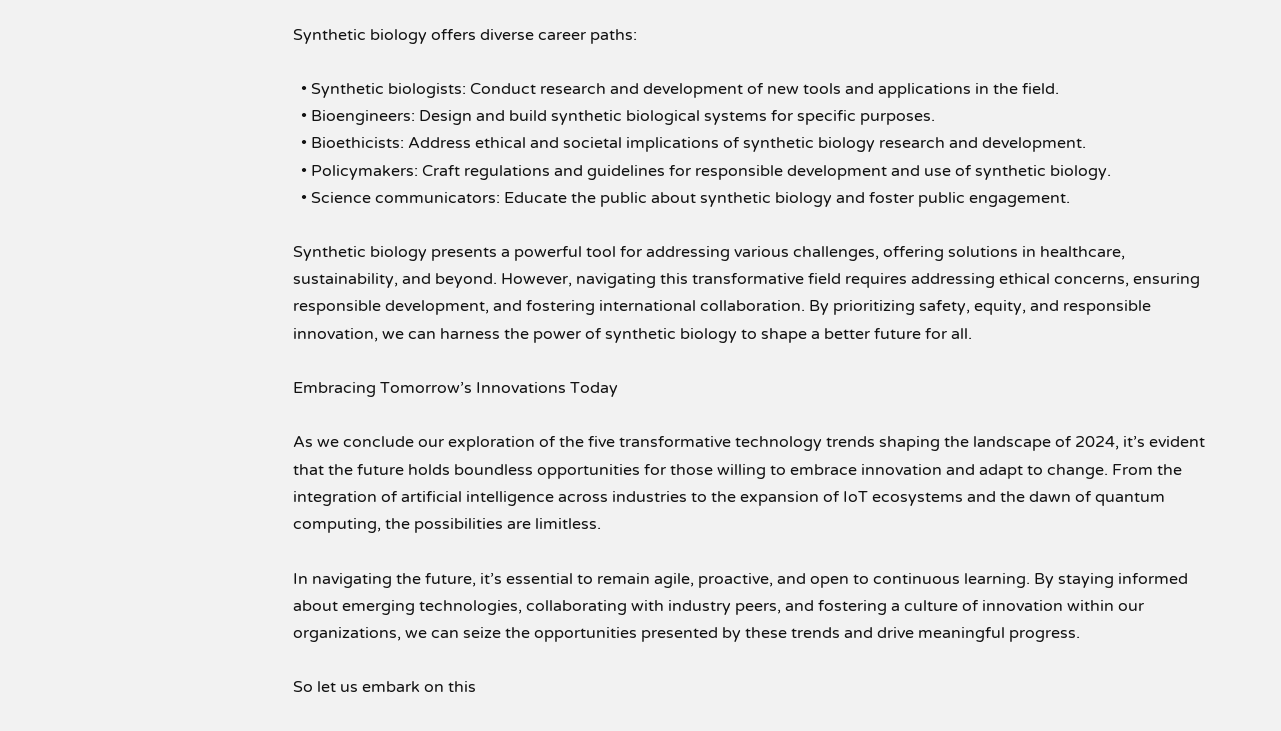Synthetic biology offers diverse career paths:

  • Synthetic biologists: Conduct research and development of new tools and applications in the field.
  • Bioengineers: Design and build synthetic biological systems for specific purposes.
  • Bioethicists: Address ethical and societal implications of synthetic biology research and development.
  • Policymakers: Craft regulations and guidelines for responsible development and use of synthetic biology.
  • Science communicators: Educate the public about synthetic biology and foster public engagement.

Synthetic biology presents a powerful tool for addressing various challenges, offering solutions in healthcare, sustainability, and beyond. However, navigating this transformative field requires addressing ethical concerns, ensuring responsible development, and fostering international collaboration. By prioritizing safety, equity, and responsible innovation, we can harness the power of synthetic biology to shape a better future for all.

Embracing Tomorrow’s Innovations Today

As we conclude our exploration of the five transformative technology trends shaping the landscape of 2024, it’s evident that the future holds boundless opportunities for those willing to embrace innovation and adapt to change. From the integration of artificial intelligence across industries to the expansion of IoT ecosystems and the dawn of quantum computing, the possibilities are limitless.

In navigating the future, it’s essential to remain agile, proactive, and open to continuous learning. By staying informed about emerging technologies, collaborating with industry peers, and fostering a culture of innovation within our organizations, we can seize the opportunities presented by these trends and drive meaningful progress.

So let us embark on this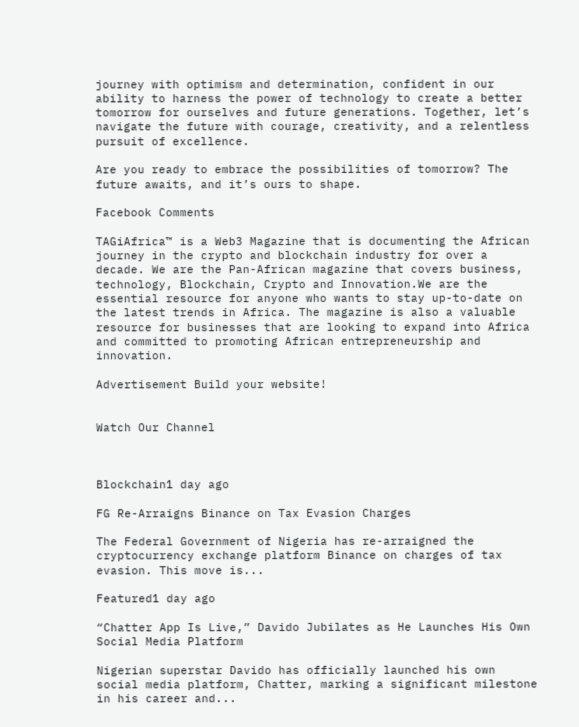journey with optimism and determination, confident in our ability to harness the power of technology to create a better tomorrow for ourselves and future generations. Together, let’s navigate the future with courage, creativity, and a relentless pursuit of excellence.

Are you ready to embrace the possibilities of tomorrow? The future awaits, and it’s ours to shape.

Facebook Comments

TAGiAfrica™ is a Web3 Magazine that is documenting the African journey in the crypto and blockchain industry for over a decade. We are the Pan-African magazine that covers business, technology, Blockchain, Crypto and Innovation.We are the essential resource for anyone who wants to stay up-to-date on the latest trends in Africa. The magazine is also a valuable resource for businesses that are looking to expand into Africa and committed to promoting African entrepreneurship and innovation.

Advertisement Build your website!


Watch Our Channel



Blockchain1 day ago

FG Re-Arraigns Binance on Tax Evasion Charges

The Federal Government of Nigeria has re-arraigned the cryptocurrency exchange platform Binance on charges of tax evasion. This move is...

Featured1 day ago

“Chatter App Is Live,” Davido Jubilates as He Launches His Own Social Media Platform

Nigerian superstar Davido has officially launched his own social media platform, Chatter, marking a significant milestone in his career and...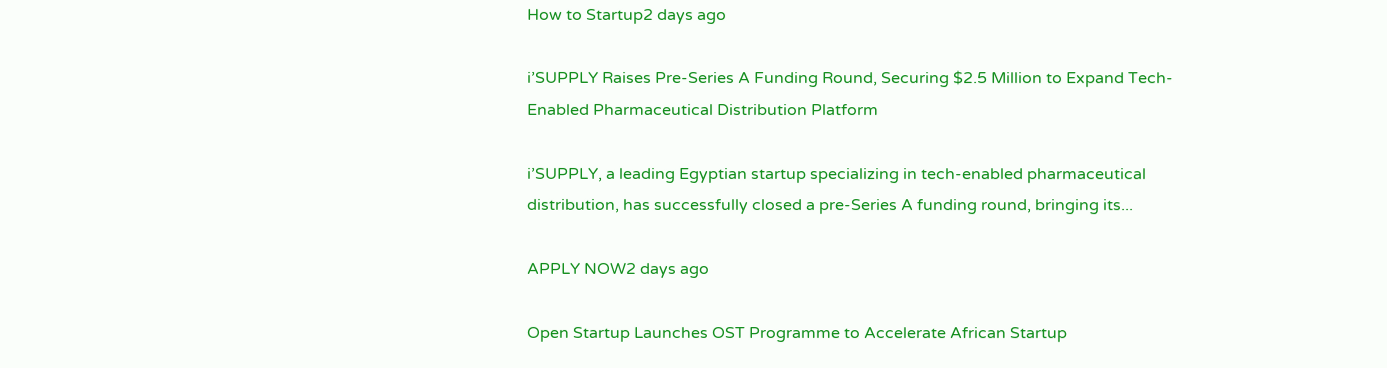How to Startup2 days ago

i’SUPPLY Raises Pre-Series A Funding Round, Securing $2.5 Million to Expand Tech-Enabled Pharmaceutical Distribution Platform

i’SUPPLY, a leading Egyptian startup specializing in tech-enabled pharmaceutical distribution, has successfully closed a pre-Series A funding round, bringing its...

APPLY NOW2 days ago

Open Startup Launches OST Programme to Accelerate African Startup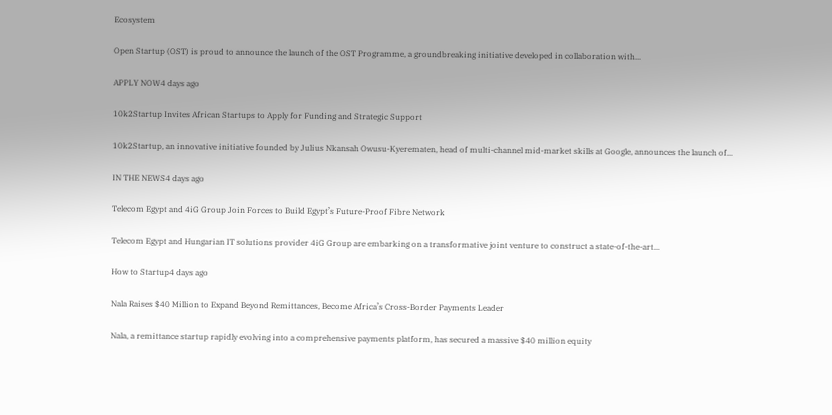Ecosystem

Open Startup (OST) is proud to announce the launch of the OST Programme, a groundbreaking initiative developed in collaboration with...

APPLY NOW4 days ago

10k2Startup Invites African Startups to Apply for Funding and Strategic Support

10k2Startup, an innovative initiative founded by Julius Nkansah Owusu-Kyerematen, head of multi-channel mid-market skills at Google, announces the launch of...

IN THE NEWS4 days ago

Telecom Egypt and 4iG Group Join Forces to Build Egypt’s Future-Proof Fibre Network

Telecom Egypt and Hungarian IT solutions provider 4iG Group are embarking on a transformative joint venture to construct a state-of-the-art...

How to Startup4 days ago

Nala Raises $40 Million to Expand Beyond Remittances, Become Africa’s Cross-Border Payments Leader

Nala, a remittance startup rapidly evolving into a comprehensive payments platform, has secured a massive $40 million equity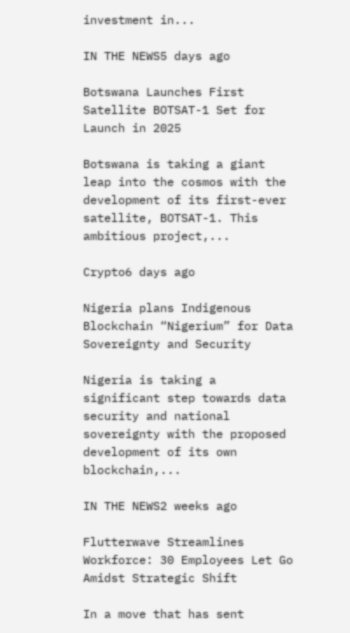investment in...

IN THE NEWS5 days ago

Botswana Launches First Satellite BOTSAT-1 Set for Launch in 2025

Botswana is taking a giant leap into the cosmos with the development of its first-ever satellite, BOTSAT-1. This ambitious project,...

Crypto6 days ago

Nigeria plans Indigenous Blockchain “Nigerium” for Data Sovereignty and Security

Nigeria is taking a significant step towards data security and national sovereignty with the proposed development of its own blockchain,...

IN THE NEWS2 weeks ago

Flutterwave Streamlines Workforce: 30 Employees Let Go Amidst Strategic Shift

In a move that has sent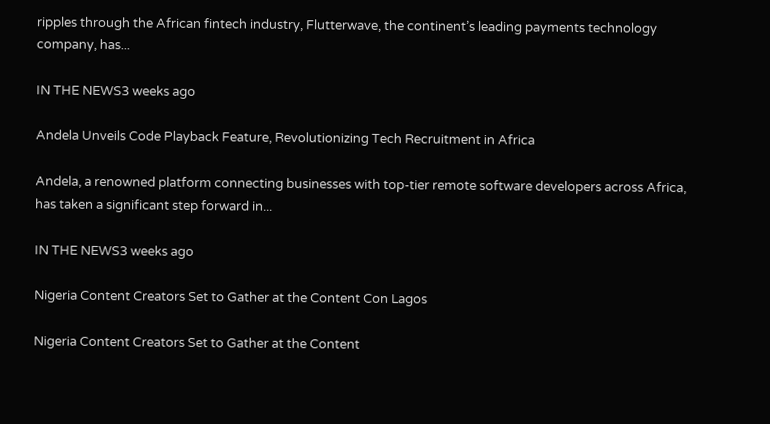ripples through the African fintech industry, Flutterwave, the continent’s leading payments technology company, has...

IN THE NEWS3 weeks ago

Andela Unveils Code Playback Feature, Revolutionizing Tech Recruitment in Africa

Andela, a renowned platform connecting businesses with top-tier remote software developers across Africa, has taken a significant step forward in...

IN THE NEWS3 weeks ago

Nigeria Content Creators Set to Gather at the Content Con Lagos

Nigeria Content Creators Set to Gather at the Content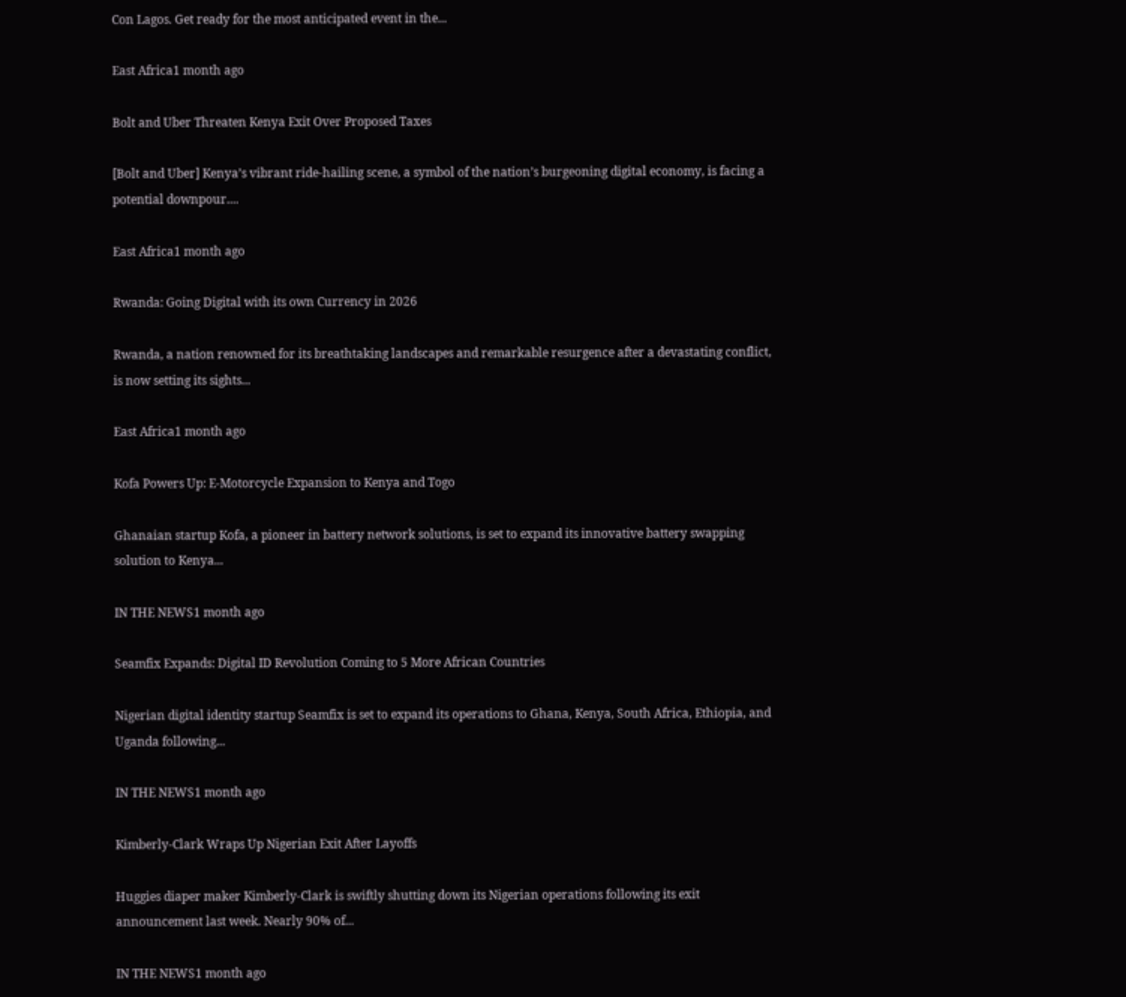Con Lagos. Get ready for the most anticipated event in the...

East Africa1 month ago

Bolt and Uber Threaten Kenya Exit Over Proposed Taxes

[Bolt and Uber] Kenya’s vibrant ride-hailing scene, a symbol of the nation’s burgeoning digital economy, is facing a potential downpour....

East Africa1 month ago

Rwanda: Going Digital with its own Currency in 2026

Rwanda, a nation renowned for its breathtaking landscapes and remarkable resurgence after a devastating conflict, is now setting its sights...

East Africa1 month ago

Kofa Powers Up: E-Motorcycle Expansion to Kenya and Togo

Ghanaian startup Kofa, a pioneer in battery network solutions, is set to expand its innovative battery swapping solution to Kenya...

IN THE NEWS1 month ago

Seamfix Expands: Digital ID Revolution Coming to 5 More African Countries

Nigerian digital identity startup Seamfix is set to expand its operations to Ghana, Kenya, South Africa, Ethiopia, and Uganda following...

IN THE NEWS1 month ago

Kimberly-Clark Wraps Up Nigerian Exit After Layoffs

Huggies diaper maker Kimberly-Clark is swiftly shutting down its Nigerian operations following its exit announcement last week. Nearly 90% of...

IN THE NEWS1 month ago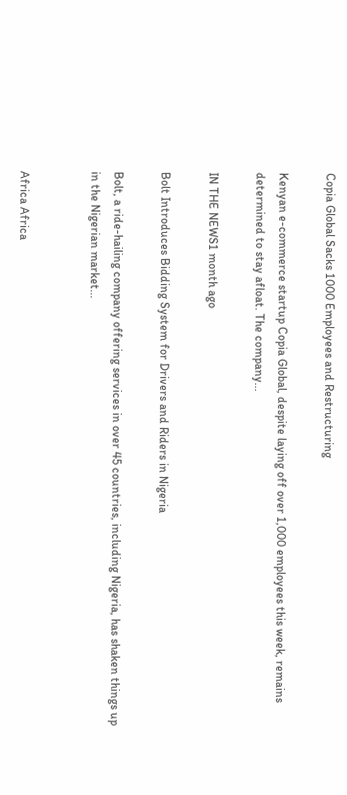Copia Global Sacks 1000 Employees and Restructuring

Kenyan e-commerce startup Copia Global, despite laying off over 1,000 employees this week, remains determined to stay afloat. The company...

IN THE NEWS1 month ago

Bolt Introduces Bidding System for Drivers and Riders in Nigeria

Bolt, a ride-hailing company offering services in over 45 countries, including Nigeria, has shaken things up in the Nigerian market...


Africa Africa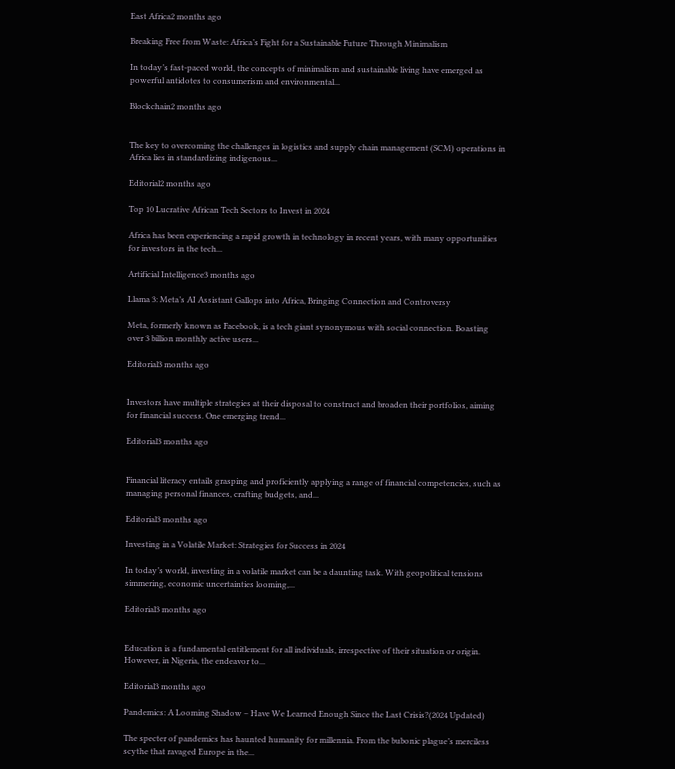East Africa2 months ago

Breaking Free from Waste: Africa’s Fight for a Sustainable Future Through Minimalism

In today’s fast-paced world, the concepts of minimalism and sustainable living have emerged as powerful antidotes to consumerism and environmental...

Blockchain2 months ago


The key to overcoming the challenges in logistics and supply chain management (SCM) operations in Africa lies in standardizing indigenous...

Editorial2 months ago

Top 10 Lucrative African Tech Sectors to Invest in 2024

Africa has been experiencing a rapid growth in technology in recent years, with many opportunities for investors in the tech...

Artificial Intelligence3 months ago

Llama 3: Meta’s AI Assistant Gallops into Africa, Bringing Connection and Controversy

Meta, formerly known as Facebook, is a tech giant synonymous with social connection. Boasting over 3 billion monthly active users...

Editorial3 months ago


Investors have multiple strategies at their disposal to construct and broaden their portfolios, aiming for financial success. One emerging trend...

Editorial3 months ago


Financial literacy entails grasping and proficiently applying a range of financial competencies, such as managing personal finances, crafting budgets, and...

Editorial3 months ago

Investing in a Volatile Market: Strategies for Success in 2024

In today’s world, investing in a volatile market can be a daunting task. With geopolitical tensions simmering, economic uncertainties looming,...

Editorial3 months ago


Education is a fundamental entitlement for all individuals, irrespective of their situation or origin. However, in Nigeria, the endeavor to...

Editorial3 months ago

Pandemics: A Looming Shadow – Have We Learned Enough Since the Last Crisis?(2024 Updated)

The specter of pandemics has haunted humanity for millennia. From the bubonic plague’s merciless scythe that ravaged Europe in the...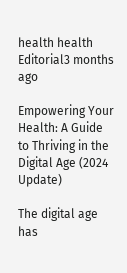health health
Editorial3 months ago

Empowering Your Health: A Guide to Thriving in the Digital Age (2024 Update)

The digital age has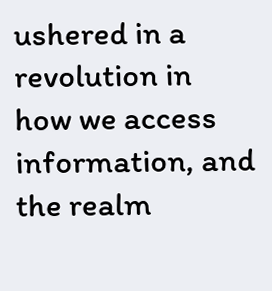ushered in a revolution in how we access information, and the realm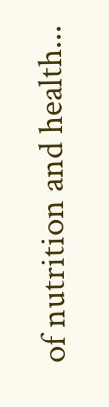of nutrition and health...